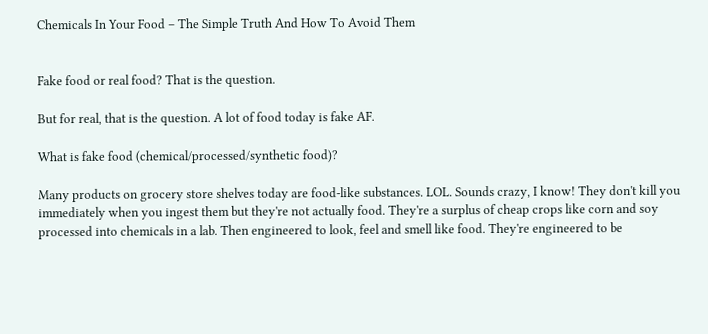Chemicals In Your Food – The Simple Truth And How To Avoid Them


Fake food or real food? That is the question.

But for real, that is the question. A lot of food today is fake AF.

What is fake food (chemical/processed/synthetic food)?

Many products on grocery store shelves today are food-like substances. LOL. Sounds crazy, I know! They don't kill you immediately when you ingest them but they're not actually food. They're a surplus of cheap crops like corn and soy processed into chemicals in a lab. Then engineered to look, feel and smell like food. They're engineered to be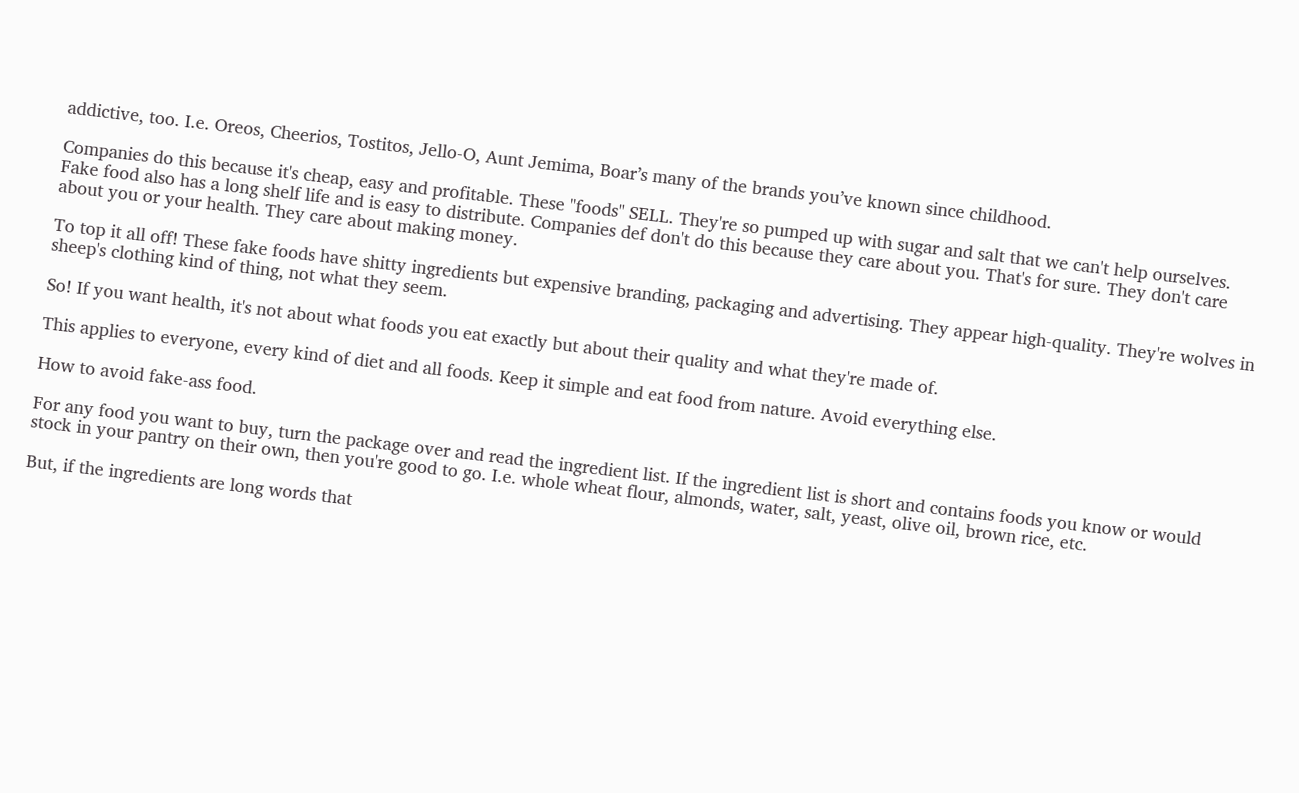addictive, too. I.e. Oreos, Cheerios, Tostitos, Jello-O, Aunt Jemima, Boar’s many of the brands you’ve known since childhood.

Companies do this because it's cheap, easy and profitable. These "foods" SELL. They're so pumped up with sugar and salt that we can't help ourselves. Fake food also has a long shelf life and is easy to distribute. Companies def don't do this because they care about you. That's for sure. They don't care about you or your health. They care about making money.

To top it all off! These fake foods have shitty ingredients but expensive branding, packaging and advertising. They appear high-quality. They're wolves in sheep's clothing kind of thing, not what they seem.

So! If you want health, it's not about what foods you eat exactly but about their quality and what they're made of.

This applies to everyone, every kind of diet and all foods. Keep it simple and eat food from nature. Avoid everything else.

How to avoid fake-ass food.

For any food you want to buy, turn the package over and read the ingredient list. If the ingredient list is short and contains foods you know or would stock in your pantry on their own, then you're good to go. I.e. whole wheat flour, almonds, water, salt, yeast, olive oil, brown rice, etc.

But, if the ingredients are long words that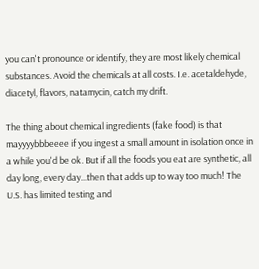you can't pronounce or identify, they are most likely chemical substances. Avoid the chemicals at all costs. I.e. acetaldehyde, diacetyl, flavors, natamycin, catch my drift.

The thing about chemical ingredients (fake food) is that mayyyybbbeeee if you ingest a small amount in isolation once in a while you'd be ok. But if all the foods you eat are synthetic, all day long, every day...then that adds up to way too much! The U.S. has limited testing and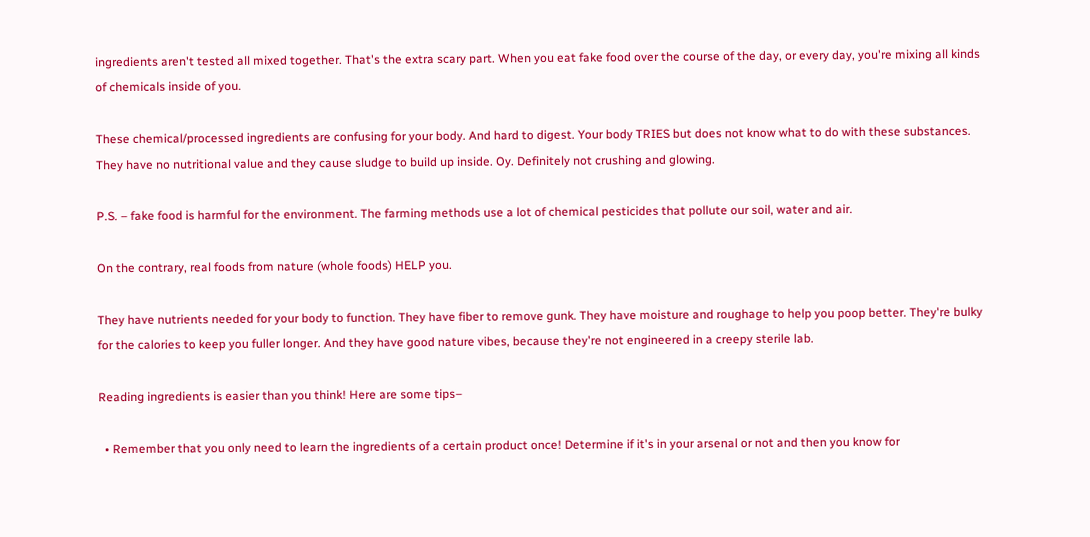ingredients aren't tested all mixed together. That's the extra scary part. When you eat fake food over the course of the day, or every day, you're mixing all kinds of chemicals inside of you.

These chemical/processed ingredients are confusing for your body. And hard to digest. Your body TRIES but does not know what to do with these substances. They have no nutritional value and they cause sludge to build up inside. Oy. Definitely not crushing and glowing.

P.S. – fake food is harmful for the environment. The farming methods use a lot of chemical pesticides that pollute our soil, water and air.

On the contrary, real foods from nature (whole foods) HELP you.

They have nutrients needed for your body to function. They have fiber to remove gunk. They have moisture and roughage to help you poop better. They're bulky for the calories to keep you fuller longer. And they have good nature vibes, because they're not engineered in a creepy sterile lab.

Reading ingredients is easier than you think! Here are some tips–

  • Remember that you only need to learn the ingredients of a certain product once! Determine if it's in your arsenal or not and then you know for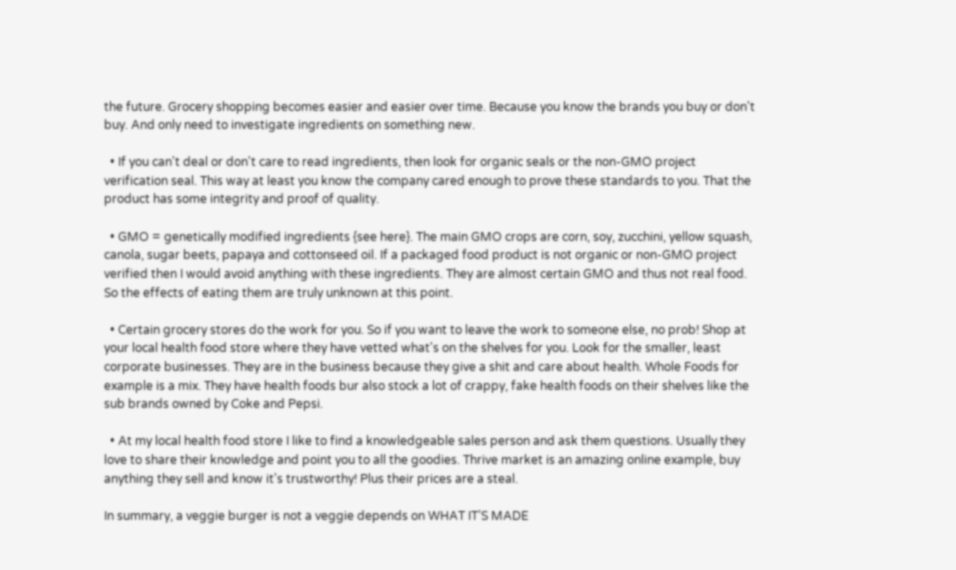the future. Grocery shopping becomes easier and easier over time. Because you know the brands you buy or don't buy. And only need to investigate ingredients on something new.

  • If you can't deal or don't care to read ingredients, then look for organic seals or the non-GMO project verification seal. This way at least you know the company cared enough to prove these standards to you. That the product has some integrity and proof of quality.

  • GMO = genetically modified ingredients {see here}. The main GMO crops are corn, soy, zucchini, yellow squash, canola, sugar beets, papaya and cottonseed oil. If a packaged food product is not organic or non-GMO project verified then I would avoid anything with these ingredients. They are almost certain GMO and thus not real food. So the effects of eating them are truly unknown at this point.

  • Certain grocery stores do the work for you. So if you want to leave the work to someone else, no prob! Shop at your local health food store where they have vetted what's on the shelves for you. Look for the smaller, least corporate businesses. They are in the business because they give a shit and care about health. Whole Foods for example is a mix. They have health foods bur also stock a lot of crappy, fake health foods on their shelves like the sub brands owned by Coke and Pepsi.

  • At my local health food store I like to find a knowledgeable sales person and ask them questions. Usually they love to share their knowledge and point you to all the goodies. Thrive market is an amazing online example, buy anything they sell and know it's trustworthy! Plus their prices are a steal.

In summary, a veggie burger is not a veggie depends on WHAT IT’S MADE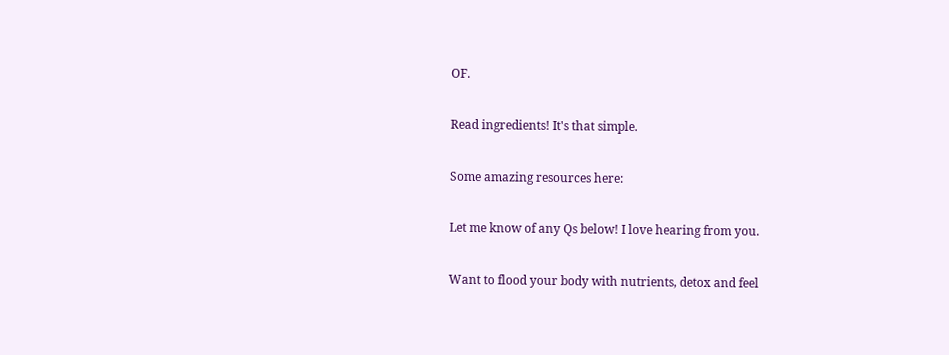OF.

Read ingredients! It's that simple.

Some amazing resources here:

Let me know of any Qs below! I love hearing from you.

Want to flood your body with nutrients, detox and feel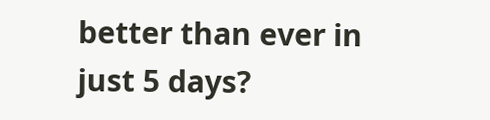better than ever in just 5 days?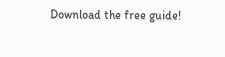Download the free guide!